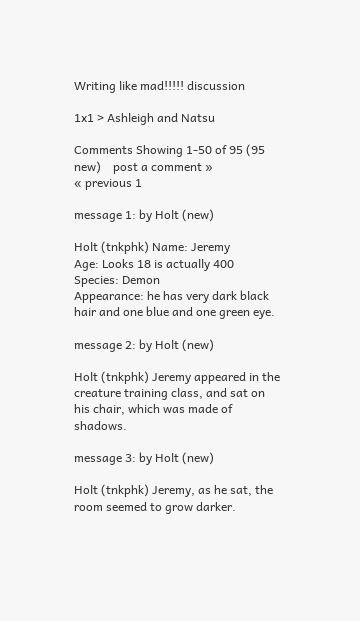Writing like mad!!!!! discussion

1x1 > Ashleigh and Natsu

Comments Showing 1-50 of 95 (95 new)    post a comment »
« previous 1

message 1: by Holt (new)

Holt (tnkphk) Name: Jeremy
Age: Looks 18 is actually 400
Species: Demon
Appearance: he has very dark black hair and one blue and one green eye.

message 2: by Holt (new)

Holt (tnkphk) Jeremy appeared in the creature training class, and sat on his chair, which was made of shadows.

message 3: by Holt (new)

Holt (tnkphk) Jeremy, as he sat, the room seemed to grow darker.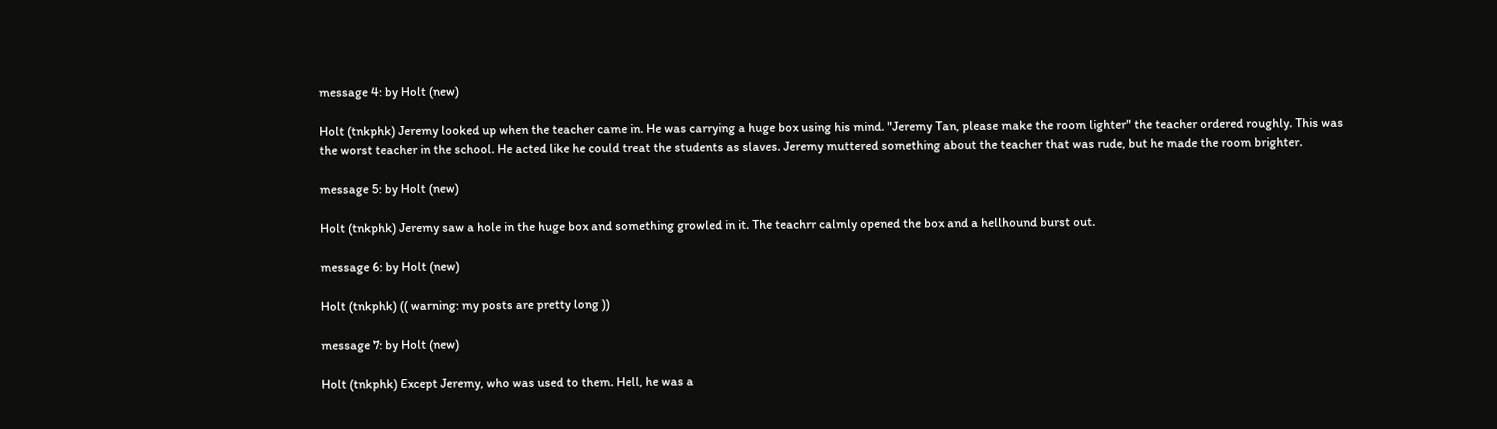message 4: by Holt (new)

Holt (tnkphk) Jeremy looked up when the teacher came in. He was carrying a huge box using his mind. "Jeremy Tan, please make the room lighter" the teacher ordered roughly. This was the worst teacher in the school. He acted like he could treat the students as slaves. Jeremy muttered something about the teacher that was rude, but he made the room brighter.

message 5: by Holt (new)

Holt (tnkphk) Jeremy saw a hole in the huge box and something growled in it. The teachrr calmly opened the box and a hellhound burst out.

message 6: by Holt (new)

Holt (tnkphk) (( warning: my posts are pretty long ))

message 7: by Holt (new)

Holt (tnkphk) Except Jeremy, who was used to them. Hell, he was a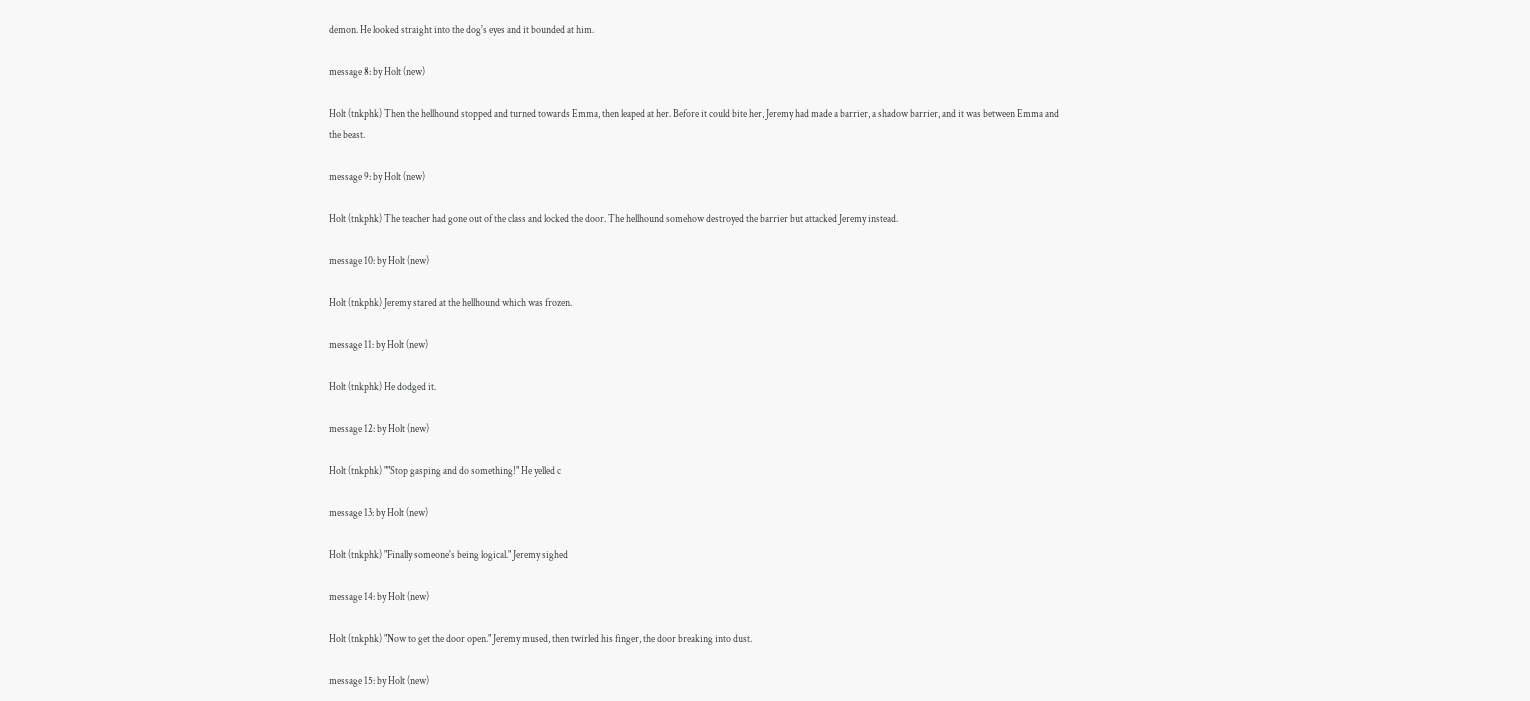demon. He looked straight into the dog's eyes and it bounded at him.

message 8: by Holt (new)

Holt (tnkphk) Then the hellhound stopped and turned towards Emma, then leaped at her. Before it could bite her, Jeremy had made a barrier, a shadow barrier, and it was between Emma and the beast.

message 9: by Holt (new)

Holt (tnkphk) The teacher had gone out of the class and locked the door. The hellhound somehow destroyed the barrier but attacked Jeremy instead.

message 10: by Holt (new)

Holt (tnkphk) Jeremy stared at the hellhound which was frozen.

message 11: by Holt (new)

Holt (tnkphk) He dodged it.

message 12: by Holt (new)

Holt (tnkphk) ""Stop gasping and do something!" He yelled c

message 13: by Holt (new)

Holt (tnkphk) "Finally someone's being logical." Jeremy sighed

message 14: by Holt (new)

Holt (tnkphk) "Now to get the door open." Jeremy mused, then twirled his finger, the door breaking into dust.

message 15: by Holt (new)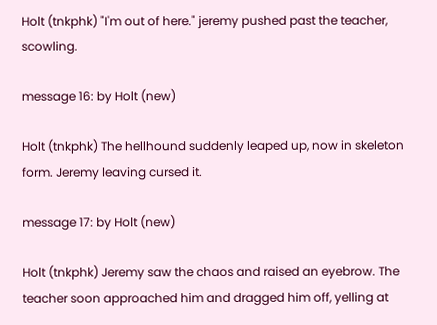Holt (tnkphk) "I'm out of here." jeremy pushed past the teacher, scowling.

message 16: by Holt (new)

Holt (tnkphk) The hellhound suddenly leaped up, now in skeleton form. Jeremy leaving cursed it.

message 17: by Holt (new)

Holt (tnkphk) Jeremy saw the chaos and raised an eyebrow. The teacher soon approached him and dragged him off, yelling at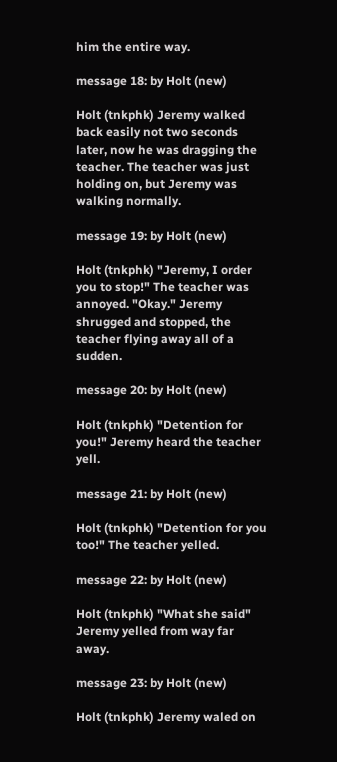him the entire way.

message 18: by Holt (new)

Holt (tnkphk) Jeremy walked back easily not two seconds later, now he was dragging the teacher. The teacher was just holding on, but Jeremy was walking normally.

message 19: by Holt (new)

Holt (tnkphk) "Jeremy, I order you to stop!" The teacher was annoyed. "Okay." Jeremy shrugged and stopped, the teacher flying away all of a sudden.

message 20: by Holt (new)

Holt (tnkphk) "Detention for you!" Jeremy heard the teacher yell.

message 21: by Holt (new)

Holt (tnkphk) "Detention for you too!" The teacher yelled.

message 22: by Holt (new)

Holt (tnkphk) "What she said" Jeremy yelled from way far away.

message 23: by Holt (new)

Holt (tnkphk) Jeremy waled on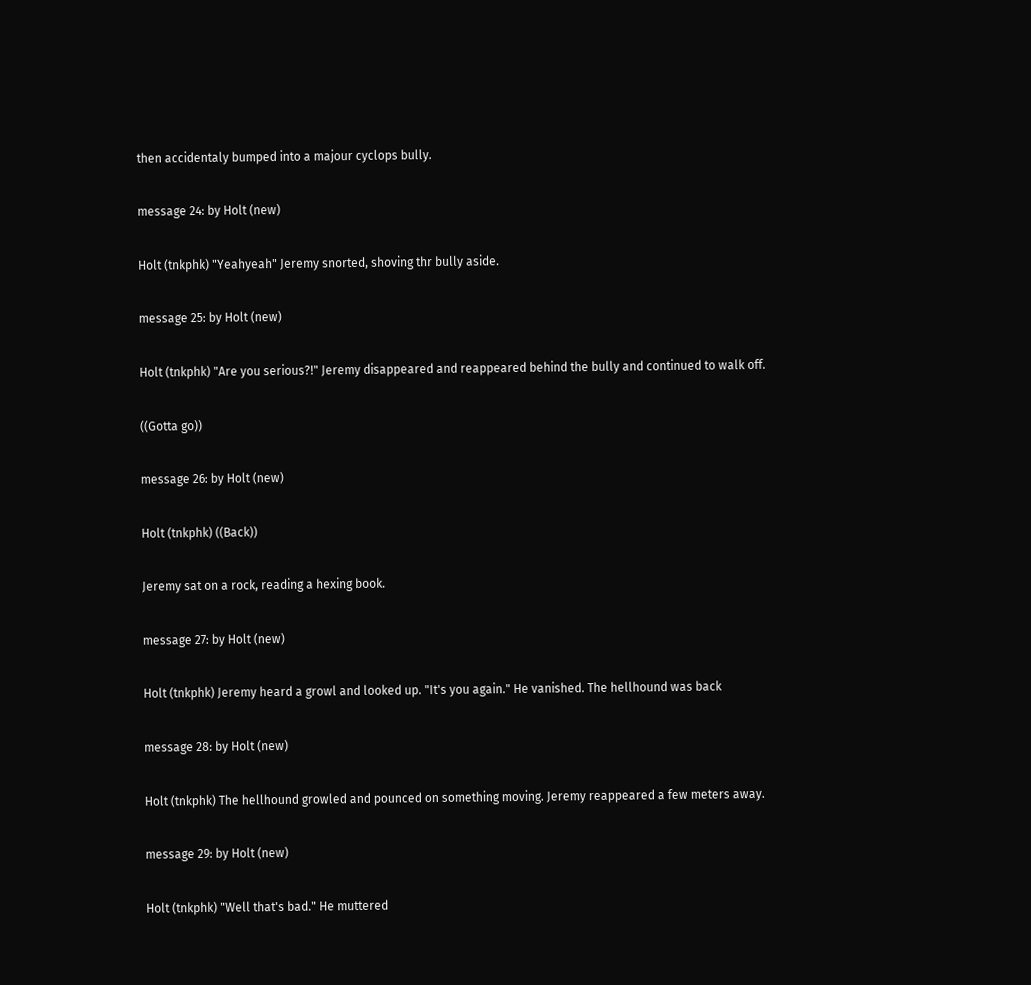then accidentaly bumped into a majour cyclops bully.

message 24: by Holt (new)

Holt (tnkphk) "Yeahyeah" Jeremy snorted, shoving thr bully aside.

message 25: by Holt (new)

Holt (tnkphk) "Are you serious?!" Jeremy disappeared and reappeared behind the bully and continued to walk off.

((Gotta go))

message 26: by Holt (new)

Holt (tnkphk) ((Back))

Jeremy sat on a rock, reading a hexing book.

message 27: by Holt (new)

Holt (tnkphk) Jeremy heard a growl and looked up. "It's you again." He vanished. The hellhound was back

message 28: by Holt (new)

Holt (tnkphk) The hellhound growled and pounced on something moving. Jeremy reappeared a few meters away.

message 29: by Holt (new)

Holt (tnkphk) "Well that's bad." He muttered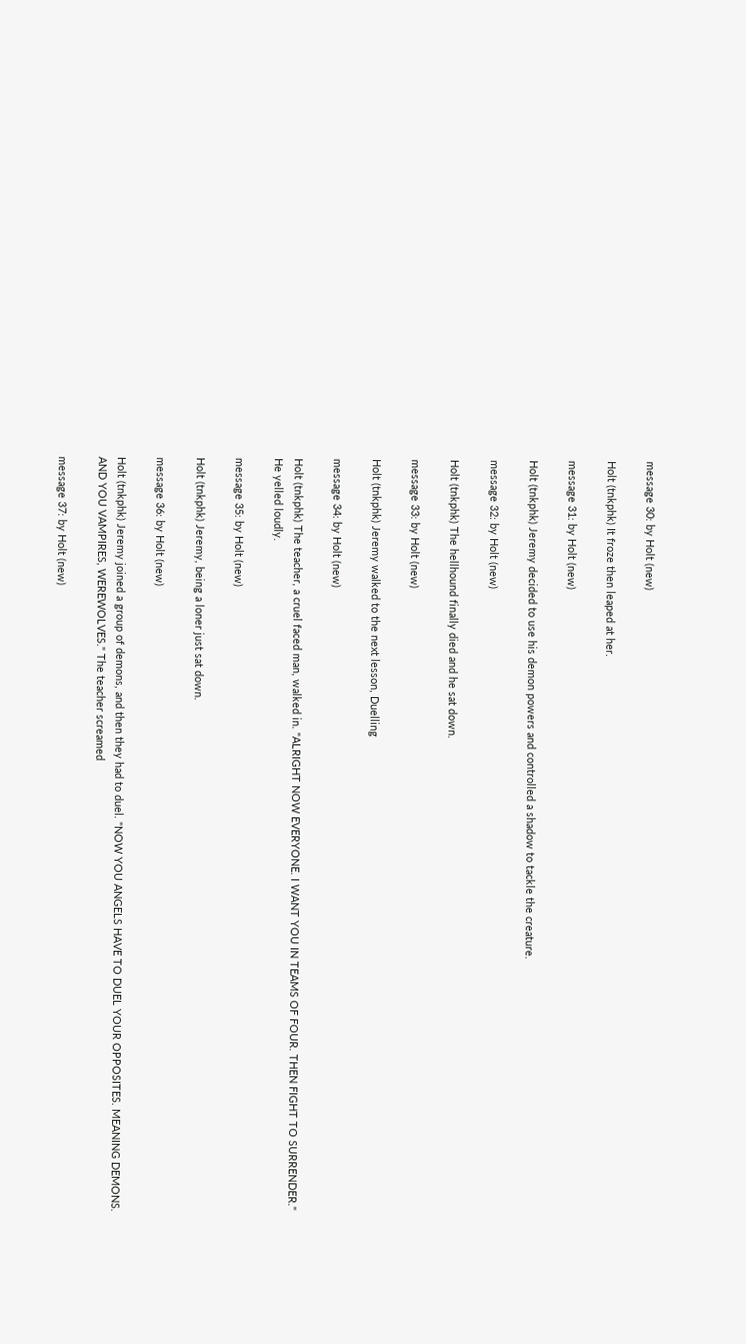message 30: by Holt (new)

Holt (tnkphk) It froze then leaped at her.

message 31: by Holt (new)

Holt (tnkphk) Jeremy decided to use his demon powers and controlled a shadow to tackle the creature.

message 32: by Holt (new)

Holt (tnkphk) The hellhound finally died and he sat down.

message 33: by Holt (new)

Holt (tnkphk) Jeremy walked to the next lesson, Duelling

message 34: by Holt (new)

Holt (tnkphk) The teacher, a cruel faced man, walked in. "ALRIGHT NOW EVERYONE. I WANT YOU IN TEAMS OF FOUR. THEN FIGHT TO SURRENDER." He yelled loudly.

message 35: by Holt (new)

Holt (tnkphk) Jeremy, being a loner just sat down.

message 36: by Holt (new)

Holt (tnkphk) Jeremy joined a group of demons, and then they had to duel. "NOW YOU ANGELS HAVE TO DUEL YOUR OPPOSITES. MEANING DEMONS. AND YOU VAMPIRES, WEREWOLVES." The teacher screamed

message 37: by Holt (new)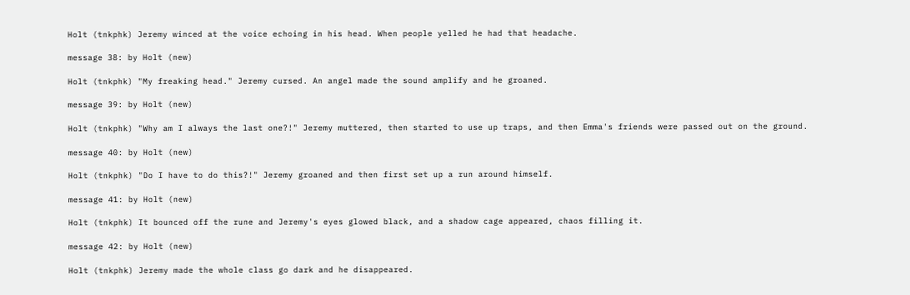Holt (tnkphk) Jeremy winced at the voice echoing in his head. When people yelled he had that headache.

message 38: by Holt (new)

Holt (tnkphk) "My freaking head." Jeremy cursed. An angel made the sound amplify and he groaned.

message 39: by Holt (new)

Holt (tnkphk) "Why am I always the last one?!" Jeremy muttered, then started to use up traps, and then Emma's friends were passed out on the ground.

message 40: by Holt (new)

Holt (tnkphk) "Do I have to do this?!" Jeremy groaned and then first set up a run around himself.

message 41: by Holt (new)

Holt (tnkphk) It bounced off the rune and Jeremy's eyes glowed black, and a shadow cage appeared, chaos filling it.

message 42: by Holt (new)

Holt (tnkphk) Jeremy made the whole class go dark and he disappeared.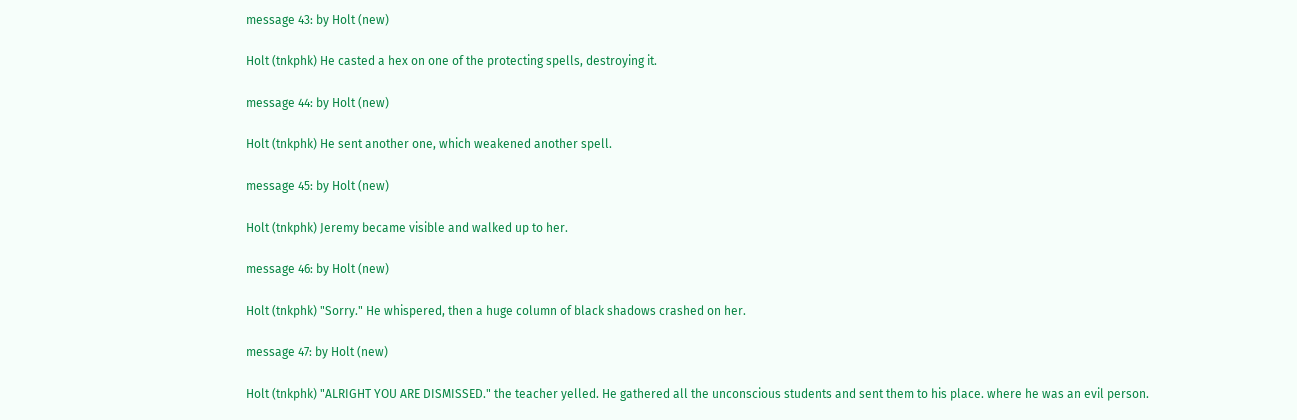message 43: by Holt (new)

Holt (tnkphk) He casted a hex on one of the protecting spells, destroying it.

message 44: by Holt (new)

Holt (tnkphk) He sent another one, which weakened another spell.

message 45: by Holt (new)

Holt (tnkphk) Jeremy became visible and walked up to her.

message 46: by Holt (new)

Holt (tnkphk) "Sorry." He whispered, then a huge column of black shadows crashed on her.

message 47: by Holt (new)

Holt (tnkphk) "ALRIGHT YOU ARE DISMISSED." the teacher yelled. He gathered all the unconscious students and sent them to his place. where he was an evil person.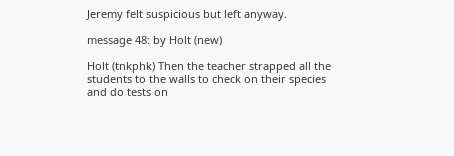Jeremy felt suspicious but left anyway.

message 48: by Holt (new)

Holt (tnkphk) Then the teacher strapped all the students to the walls to check on their species and do tests on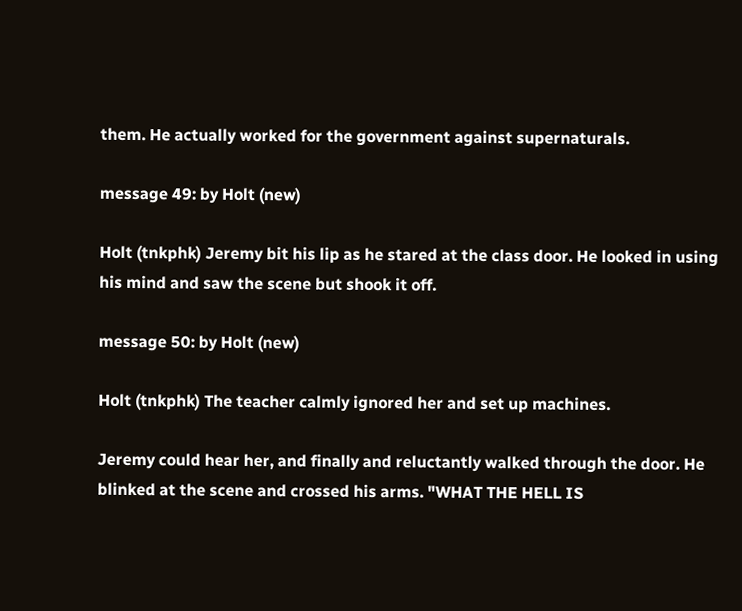them. He actually worked for the government against supernaturals.

message 49: by Holt (new)

Holt (tnkphk) Jeremy bit his lip as he stared at the class door. He looked in using his mind and saw the scene but shook it off.

message 50: by Holt (new)

Holt (tnkphk) The teacher calmly ignored her and set up machines.

Jeremy could hear her, and finally and reluctantly walked through the door. He blinked at the scene and crossed his arms. "WHAT THE HELL IS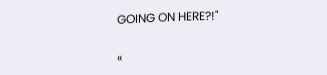GOING ON HERE?!"

«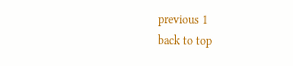previous 1
back to top